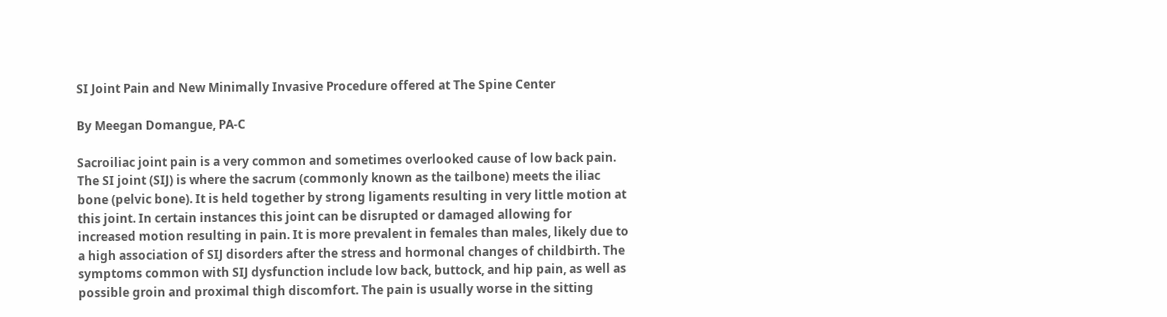SI Joint Pain and New Minimally Invasive Procedure offered at The Spine Center

By Meegan Domangue, PA-C

Sacroiliac joint pain is a very common and sometimes overlooked cause of low back pain. The SI joint (SIJ) is where the sacrum (commonly known as the tailbone) meets the iliac bone (pelvic bone). It is held together by strong ligaments resulting in very little motion at this joint. In certain instances this joint can be disrupted or damaged allowing for increased motion resulting in pain. It is more prevalent in females than males, likely due to a high association of SIJ disorders after the stress and hormonal changes of childbirth. The symptoms common with SIJ dysfunction include low back, buttock, and hip pain, as well as possible groin and proximal thigh discomfort. The pain is usually worse in the sitting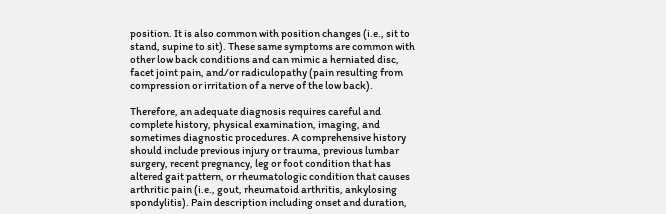position. It is also common with position changes (i.e., sit to stand, supine to sit). These same symptoms are common with other low back conditions and can mimic a herniated disc, facet joint pain, and/or radiculopathy (pain resulting from compression or irritation of a nerve of the low back).

Therefore, an adequate diagnosis requires careful and complete history, physical examination, imaging, and sometimes diagnostic procedures. A comprehensive history should include previous injury or trauma, previous lumbar surgery, recent pregnancy, leg or foot condition that has altered gait pattern, or rheumatologic condition that causes arthritic pain (i.e., gout, rheumatoid arthritis, ankylosing spondylitis). Pain description including onset and duration,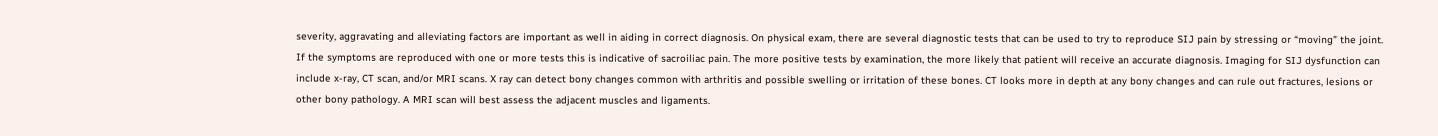severity, aggravating and alleviating factors are important as well in aiding in correct diagnosis. On physical exam, there are several diagnostic tests that can be used to try to reproduce SIJ pain by stressing or “moving” the joint. If the symptoms are reproduced with one or more tests this is indicative of sacroiliac pain. The more positive tests by examination, the more likely that patient will receive an accurate diagnosis. Imaging for SIJ dysfunction can include x-ray, CT scan, and/or MRI scans. X ray can detect bony changes common with arthritis and possible swelling or irritation of these bones. CT looks more in depth at any bony changes and can rule out fractures, lesions or other bony pathology. A MRI scan will best assess the adjacent muscles and ligaments.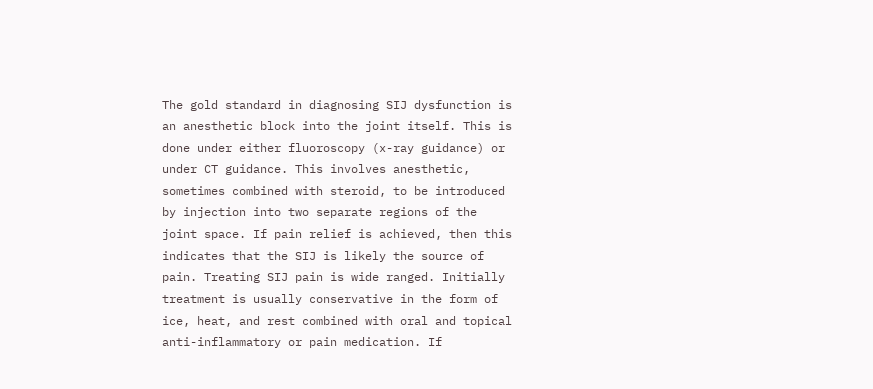The gold standard in diagnosing SIJ dysfunction is an anesthetic block into the joint itself. This is done under either fluoroscopy (x-ray guidance) or under CT guidance. This involves anesthetic, sometimes combined with steroid, to be introduced by injection into two separate regions of the joint space. If pain relief is achieved, then this indicates that the SIJ is likely the source of pain. Treating SIJ pain is wide ranged. Initially treatment is usually conservative in the form of ice, heat, and rest combined with oral and topical anti-inflammatory or pain medication. If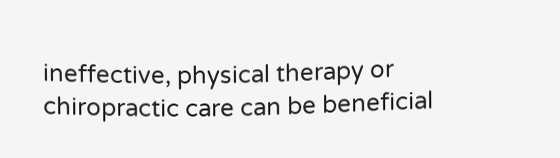ineffective, physical therapy or chiropractic care can be beneficial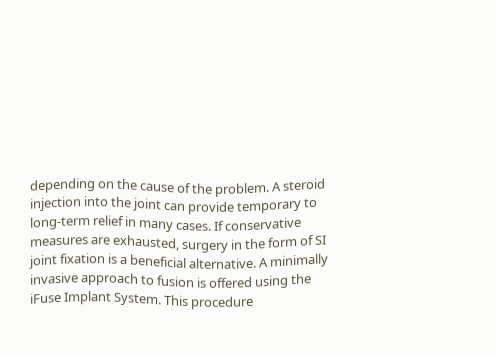depending on the cause of the problem. A steroid injection into the joint can provide temporary to long-term relief in many cases. If conservative measures are exhausted, surgery in the form of SI joint fixation is a beneficial alternative. A minimally invasive approach to fusion is offered using the iFuse Implant System. This procedure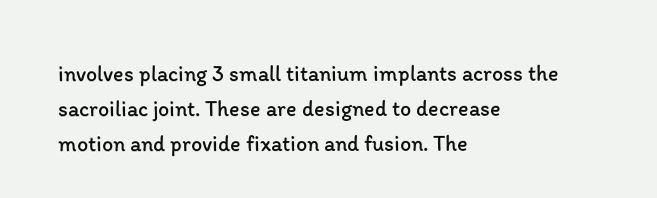involves placing 3 small titanium implants across the sacroiliac joint. These are designed to decrease motion and provide fixation and fusion. The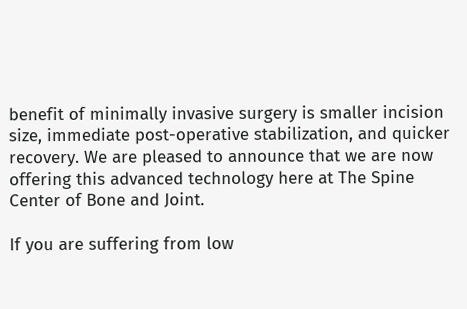benefit of minimally invasive surgery is smaller incision size, immediate post-operative stabilization, and quicker recovery. We are pleased to announce that we are now offering this advanced technology here at The Spine Center of Bone and Joint.

If you are suffering from low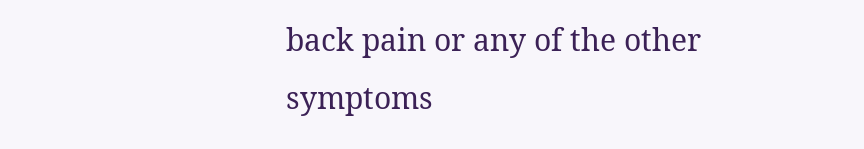back pain or any of the other symptoms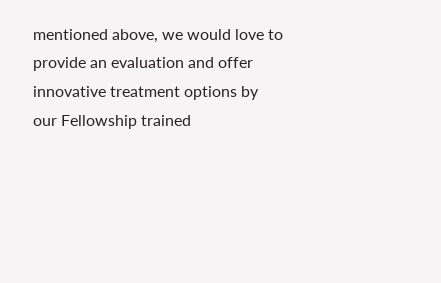mentioned above, we would love to provide an evaluation and offer innovative treatment options by our Fellowship trained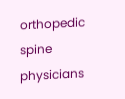orthopedic spine physicians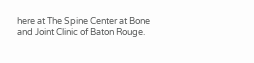here at The Spine Center at Bone and Joint Clinic of Baton Rouge.